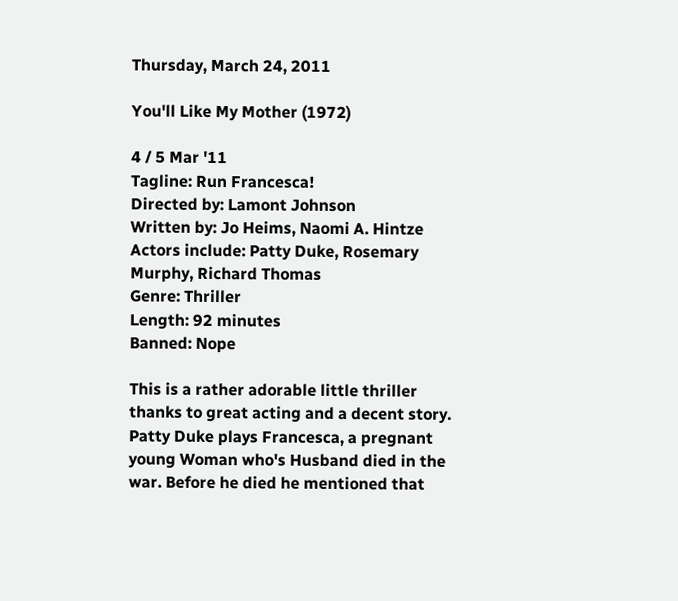Thursday, March 24, 2011

You'll Like My Mother (1972)

4 / 5 Mar '11
Tagline: Run Francesca!
Directed by: Lamont Johnson
Written by: Jo Heims, Naomi A. Hintze
Actors include: Patty Duke, Rosemary Murphy, Richard Thomas
Genre: Thriller
Length: 92 minutes
Banned: Nope

This is a rather adorable little thriller thanks to great acting and a decent story. Patty Duke plays Francesca, a pregnant young Woman who's Husband died in the war. Before he died he mentioned that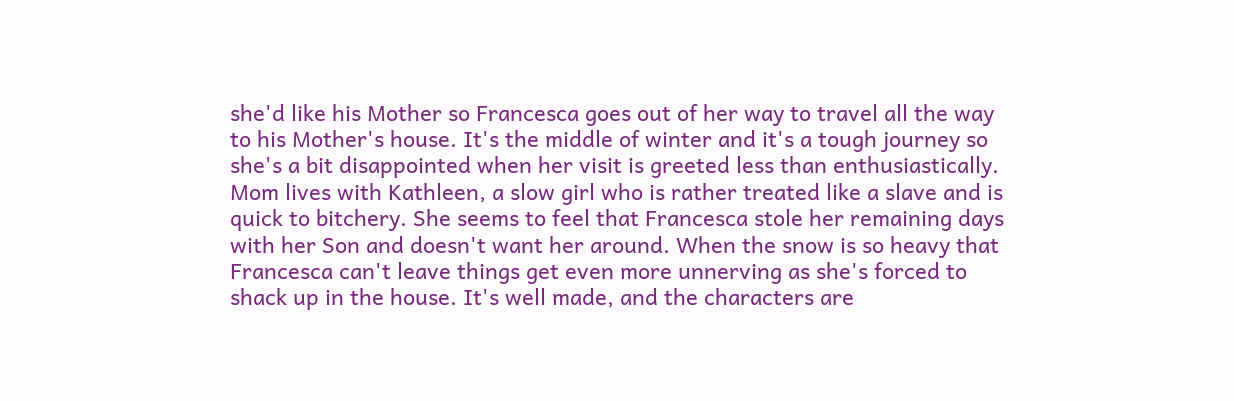she'd like his Mother so Francesca goes out of her way to travel all the way to his Mother's house. It's the middle of winter and it's a tough journey so she's a bit disappointed when her visit is greeted less than enthusiastically. Mom lives with Kathleen, a slow girl who is rather treated like a slave and is quick to bitchery. She seems to feel that Francesca stole her remaining days with her Son and doesn't want her around. When the snow is so heavy that Francesca can't leave things get even more unnerving as she's forced to shack up in the house. It's well made, and the characters are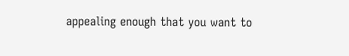appealing enough that you want to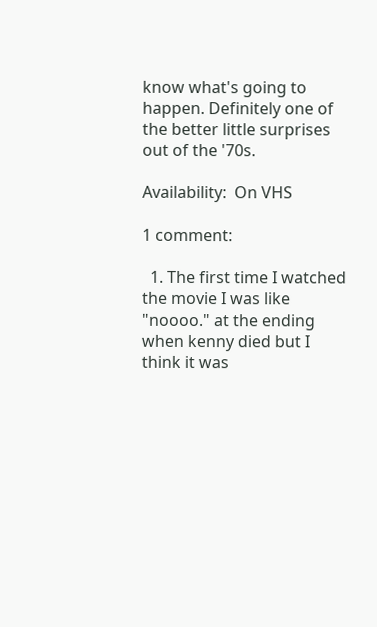know what's going to happen. Definitely one of the better little surprises out of the '70s.

Availability:  On VHS

1 comment:

  1. The first time I watched the movie I was like "noooo." at the ending when kenny died but I think it was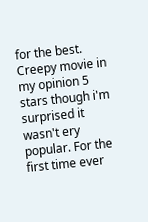for the best. Creepy movie in my opinion 5 stars though i'm surprised it wasn't ery popular. For the first time ever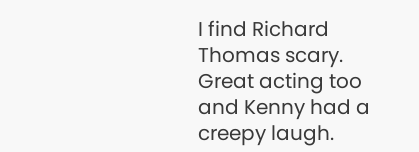I find Richard Thomas scary. Great acting too and Kenny had a creepy laugh.